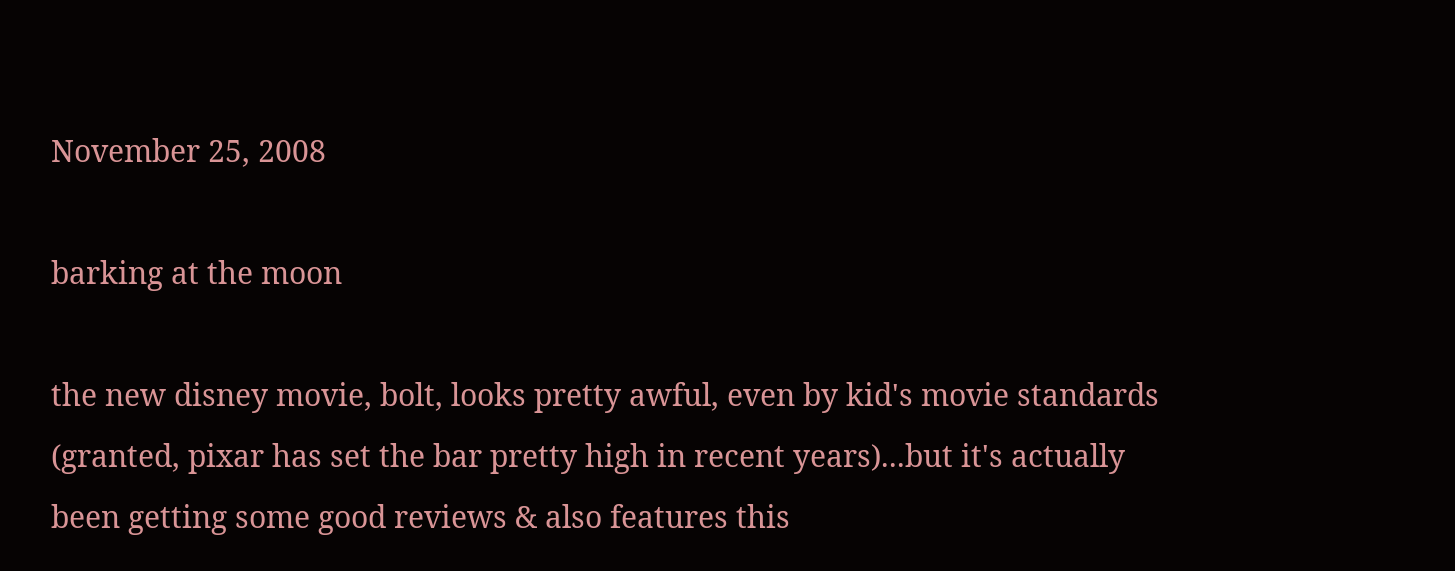November 25, 2008

barking at the moon

the new disney movie, bolt, looks pretty awful, even by kid's movie standards (granted, pixar has set the bar pretty high in recent years)...but it's actually been getting some good reviews & also features this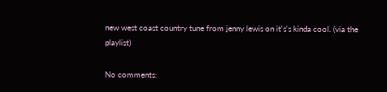new west coast country tune from jenny lewis on it's's kinda cool. (via the playlist)

No comments: